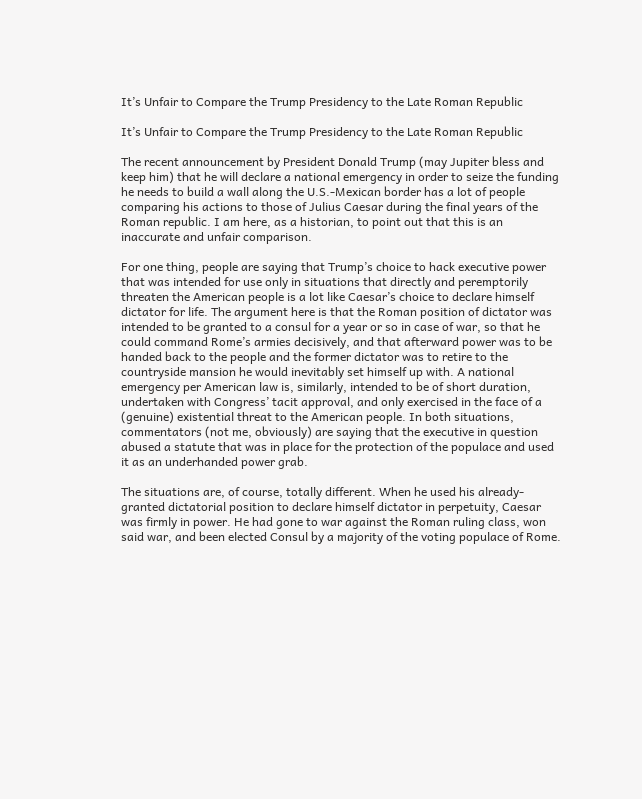It’s Unfair to Compare the Trump Presidency to the Late Roman Republic

It’s Unfair to Compare the Trump Presidency to the Late Roman Republic

The recent announcement by President Donald Trump (may Jupiter bless and keep him) that he will declare a national emergency in order to seize the funding he needs to build a wall along the U.S.-Mexican border has a lot of people comparing his actions to those of Julius Caesar during the final years of the Roman republic. I am here, as a historian, to point out that this is an inaccurate and unfair comparison.

For one thing, people are saying that Trump’s choice to hack executive power that was intended for use only in situations that directly and peremptorily threaten the American people is a lot like Caesar’s choice to declare himself dictator for life. The argument here is that the Roman position of dictator was intended to be granted to a consul for a year or so in case of war, so that he could command Rome’s armies decisively, and that afterward power was to be handed back to the people and the former dictator was to retire to the countryside mansion he would inevitably set himself up with. A national emergency per American law is, similarly, intended to be of short duration, undertaken with Congress’ tacit approval, and only exercised in the face of a (genuine) existential threat to the American people. In both situations, commentators (not me, obviously) are saying that the executive in question abused a statute that was in place for the protection of the populace and used it as an underhanded power grab.

The situations are, of course, totally different. When he used his already-granted dictatorial position to declare himself dictator in perpetuity, Caesar was firmly in power. He had gone to war against the Roman ruling class, won said war, and been elected Consul by a majority of the voting populace of Rome.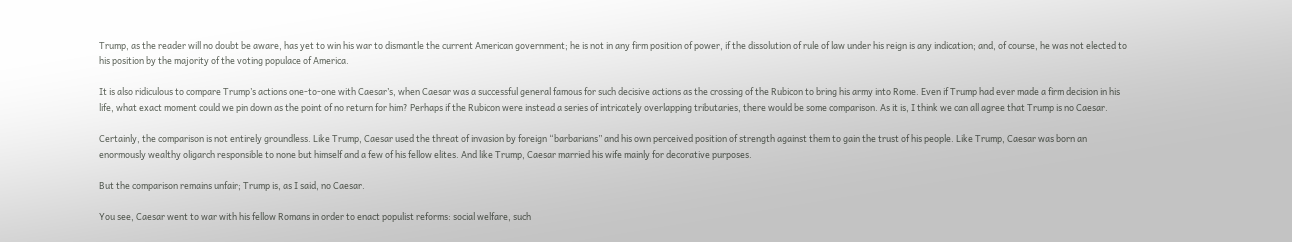Trump, as the reader will no doubt be aware, has yet to win his war to dismantle the current American government; he is not in any firm position of power, if the dissolution of rule of law under his reign is any indication; and, of course, he was not elected to his position by the majority of the voting populace of America.

It is also ridiculous to compare Trump’s actions one-to-one with Caesar’s, when Caesar was a successful general famous for such decisive actions as the crossing of the Rubicon to bring his army into Rome. Even if Trump had ever made a firm decision in his life, what exact moment could we pin down as the point of no return for him? Perhaps if the Rubicon were instead a series of intricately overlapping tributaries, there would be some comparison. As it is, I think we can all agree that Trump is no Caesar.

Certainly, the comparison is not entirely groundless. Like Trump, Caesar used the threat of invasion by foreign “barbarians” and his own perceived position of strength against them to gain the trust of his people. Like Trump, Caesar was born an enormously wealthy oligarch responsible to none but himself and a few of his fellow elites. And like Trump, Caesar married his wife mainly for decorative purposes.

But the comparison remains unfair; Trump is, as I said, no Caesar.

You see, Caesar went to war with his fellow Romans in order to enact populist reforms: social welfare, such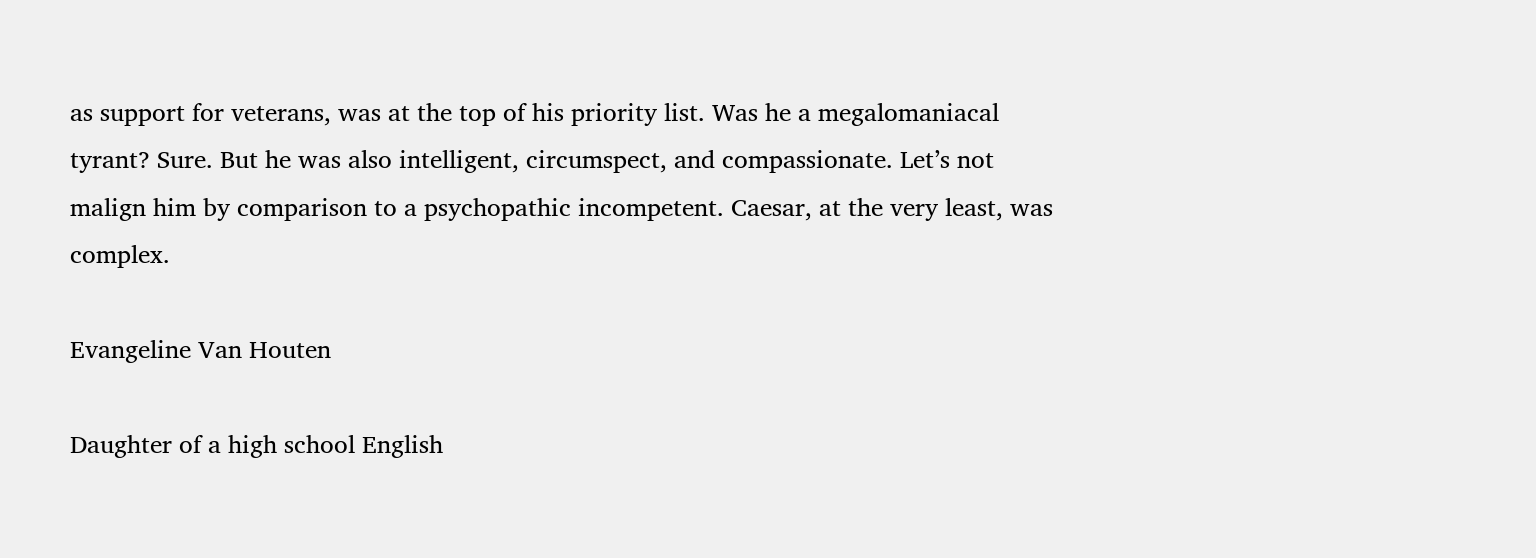as support for veterans, was at the top of his priority list. Was he a megalomaniacal tyrant? Sure. But he was also intelligent, circumspect, and compassionate. Let’s not malign him by comparison to a psychopathic incompetent. Caesar, at the very least, was complex.

Evangeline Van Houten

Daughter of a high school English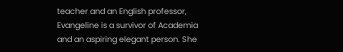teacher and an English professor, Evangeline is a survivor of Academia and an aspiring elegant person. She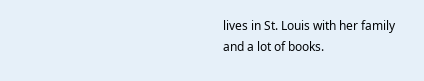lives in St. Louis with her family and a lot of books.